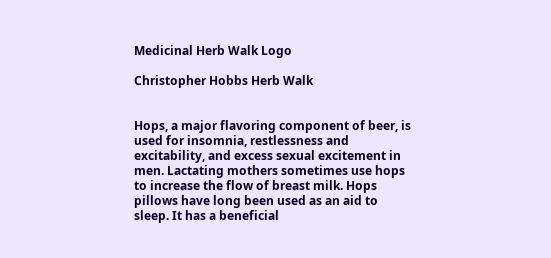Medicinal Herb Walk Logo

Christopher Hobbs Herb Walk


Hops, a major flavoring component of beer, is used for insomnia, restlessness and excitability, and excess sexual excitement in men. Lactating mothers sometimes use hops to increase the flow of breast milk. Hops pillows have long been used as an aid to sleep. It has a beneficial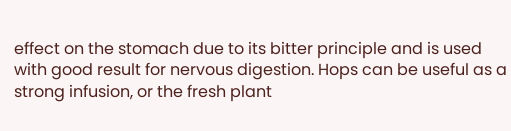effect on the stomach due to its bitter principle and is used with good result for nervous digestion. Hops can be useful as a strong infusion, or the fresh plant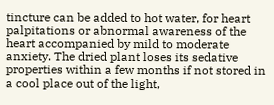tincture can be added to hot water, for heart palpitations or abnormal awareness of the heart accompanied by mild to moderate anxiety. The dried plant loses its sedative properties within a few months if not stored in a cool place out of the light,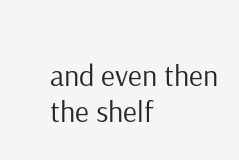and even then the shelf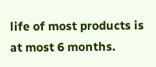life of most products is at most 6 months.